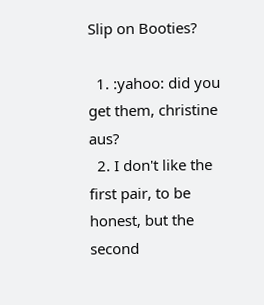Slip on Booties?

  1. :yahoo: did you get them, christine aus?
  2. I don't like the first pair, to be honest, but the second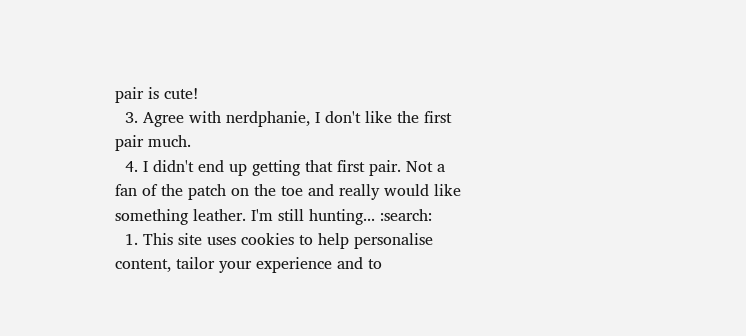pair is cute!
  3. Agree with nerdphanie, I don't like the first pair much.
  4. I didn't end up getting that first pair. Not a fan of the patch on the toe and really would like something leather. I'm still hunting... :search:
  1. This site uses cookies to help personalise content, tailor your experience and to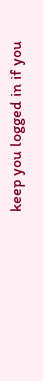keep you logged in if you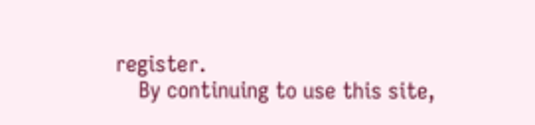register.
    By continuing to use this site,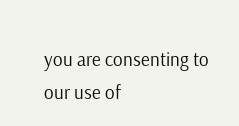you are consenting to our use of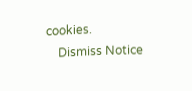cookies.
    Dismiss Notice